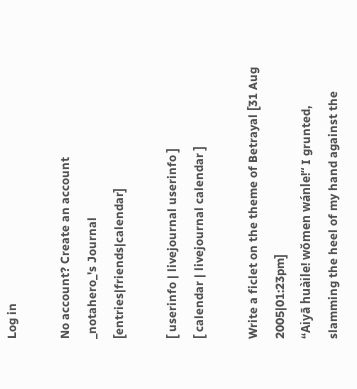Log in

No account? Create an account
_notahero_'s Journal [entries|friends|calendar]

[ userinfo | livejournal userinfo ]
[ calendar | livejournal calendar ]

Write a ficlet on the theme of Betrayal [31 Aug 2005|01:23pm]
“Aiyā huàile! wŏmen wánle!“ I grunted, slamming the heel of my hand against the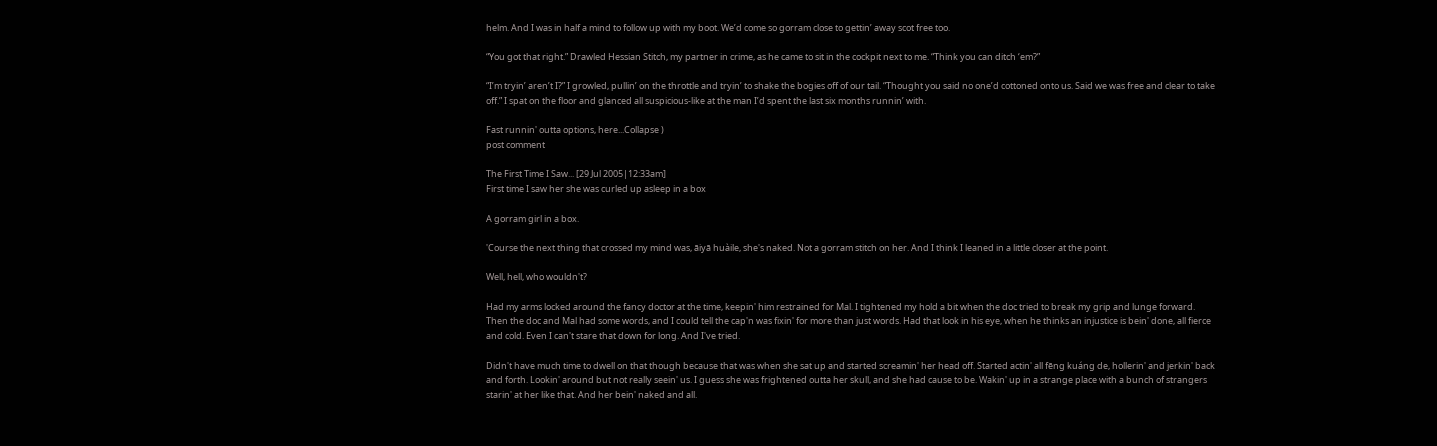helm. And I was in half a mind to follow up with my boot. We’d come so gorram close to gettin’ away scot free too.

“You got that right.” Drawled Hessian Stitch, my partner in crime, as he came to sit in the cockpit next to me. “Think you can ditch ‘em?”

“I’m tryin’ aren’t I?” I growled, pullin’ on the throttle and tryin’ to shake the bogies off of our tail. “Thought you said no one’d cottoned onto us. Said we was free and clear to take off.” I spat on the floor and glanced all suspicious-like at the man I’d spent the last six months runnin’ with.

Fast runnin' outta options, here...Collapse )
post comment

The First Time I Saw... [29 Jul 2005|12:33am]
First time I saw her she was curled up asleep in a box

A gorram girl in a box.

'Course the next thing that crossed my mind was, āiyā huàile, she's naked. Not a gorram stitch on her. And I think I leaned in a little closer at the point.

Well, hell, who wouldn't?

Had my arms locked around the fancy doctor at the time, keepin' him restrained for Mal. I tightened my hold a bit when the doc tried to break my grip and lunge forward. Then the doc and Mal had some words, and I could tell the cap'n was fixin' for more than just words. Had that look in his eye, when he thinks an injustice is bein' done, all fierce and cold. Even I can't stare that down for long. And I've tried.

Didn't have much time to dwell on that though because that was when she sat up and started screamin' her head off. Started actin' all fēng kuáng de, hollerin' and jerkin' back and forth. Lookin' around but not really seein' us. I guess she was frightened outta her skull, and she had cause to be. Wakin' up in a strange place with a bunch of strangers starin' at her like that. And her bein' naked and all.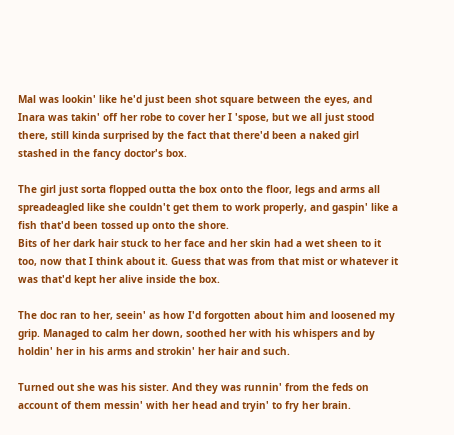Mal was lookin' like he'd just been shot square between the eyes, and Inara was takin' off her robe to cover her I 'spose, but we all just stood there, still kinda surprised by the fact that there'd been a naked girl stashed in the fancy doctor's box.

The girl just sorta flopped outta the box onto the floor, legs and arms all spreadeagled like she couldn't get them to work properly, and gaspin' like a fish that'd been tossed up onto the shore.
Bits of her dark hair stuck to her face and her skin had a wet sheen to it too, now that I think about it. Guess that was from that mist or whatever it was that'd kept her alive inside the box.

The doc ran to her, seein' as how I'd forgotten about him and loosened my grip. Managed to calm her down, soothed her with his whispers and by holdin' her in his arms and strokin' her hair and such.

Turned out she was his sister. And they was runnin' from the feds on account of them messin' with her head and tryin' to fry her brain.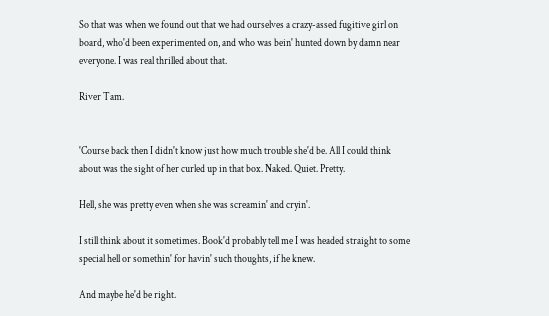So that was when we found out that we had ourselves a crazy-assed fugitive girl on board, who'd been experimented on, and who was bein' hunted down by damn near everyone. I was real thrilled about that.

River Tam.


'Course back then I didn't know just how much trouble she'd be. All I could think about was the sight of her curled up in that box. Naked. Quiet. Pretty.

Hell, she was pretty even when she was screamin' and cryin'.

I still think about it sometimes. Book'd probably tell me I was headed straight to some special hell or somethin' for havin' such thoughts, if he knew.

And maybe he'd be right.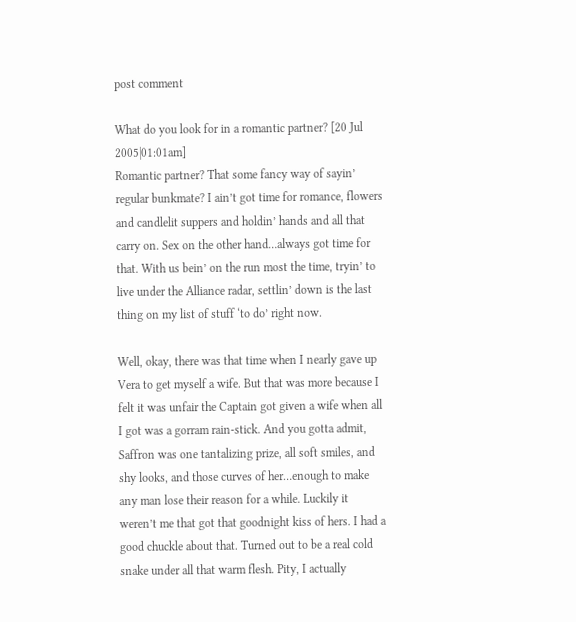post comment

What do you look for in a romantic partner? [20 Jul 2005|01:01am]
Romantic partner? That some fancy way of sayin’ regular bunkmate? I ain’t got time for romance, flowers and candlelit suppers and holdin’ hands and all that carry on. Sex on the other hand…always got time for that. With us bein’ on the run most the time, tryin’ to live under the Alliance radar, settlin’ down is the last thing on my list of stuff ‘to do’ right now.

Well, okay, there was that time when I nearly gave up Vera to get myself a wife. But that was more because I felt it was unfair the Captain got given a wife when all I got was a gorram rain-stick. And you gotta admit, Saffron was one tantalizing prize, all soft smiles, and shy looks, and those curves of her…enough to make any man lose their reason for a while. Luckily it weren’t me that got that goodnight kiss of hers. I had a good chuckle about that. Turned out to be a real cold snake under all that warm flesh. Pity, I actually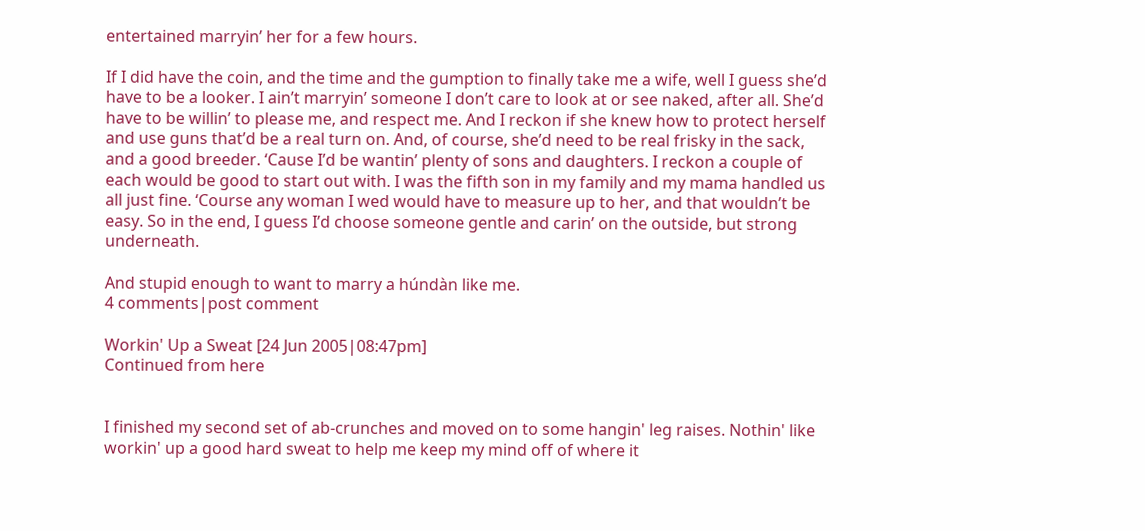entertained marryin’ her for a few hours.

If I did have the coin, and the time and the gumption to finally take me a wife, well I guess she’d have to be a looker. I ain’t marryin’ someone I don’t care to look at or see naked, after all. She’d have to be willin’ to please me, and respect me. And I reckon if she knew how to protect herself and use guns that’d be a real turn on. And, of course, she’d need to be real frisky in the sack, and a good breeder. ‘Cause I’d be wantin’ plenty of sons and daughters. I reckon a couple of each would be good to start out with. I was the fifth son in my family and my mama handled us all just fine. ‘Course any woman I wed would have to measure up to her, and that wouldn’t be easy. So in the end, I guess I’d choose someone gentle and carin’ on the outside, but strong underneath.

And stupid enough to want to marry a húndàn like me.
4 comments|post comment

Workin' Up a Sweat [24 Jun 2005|08:47pm]
Continued from here


I finished my second set of ab-crunches and moved on to some hangin' leg raises. Nothin' like workin' up a good hard sweat to help me keep my mind off of where it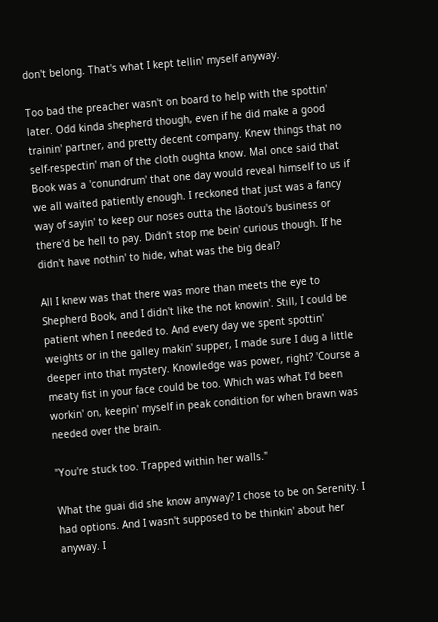don't belong. That's what I kept tellin' myself anyway.

Too bad the preacher wasn't on board to help with the spottin' later. Odd kinda shepherd though, even if he did make a good trainin' partner, and pretty decent company. Knew things that no self-respectin' man of the cloth oughta know. Mal once said that Book was a 'conundrum' that one day would reveal himself to us if we all waited patiently enough. I reckoned that just was a fancy way of sayin' to keep our noses outta the lăotou's business or there'd be hell to pay. Didn't stop me bein' curious though. If he didn't have nothin' to hide, what was the big deal?

All I knew was that there was more than meets the eye to Shepherd Book, and I didn't like the not knowin'. Still, I could be patient when I needed to. And every day we spent spottin' weights or in the galley makin' supper, I made sure I dug a little deeper into that mystery. Knowledge was power, right? 'Course a meaty fist in your face could be too. Which was what I'd been workin' on, keepin' myself in peak condition for when brawn was needed over the brain.

"You're stuck too. Trapped within her walls."

What the guai did she know anyway? I chose to be on Serenity. I had options. And I wasn't supposed to be thinkin' about her anyway. I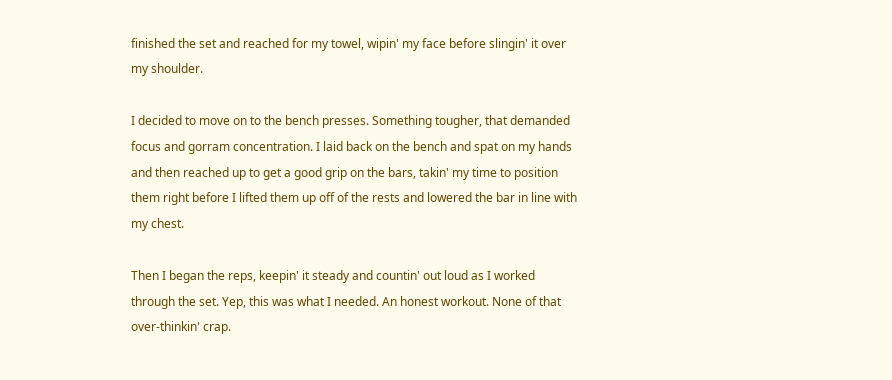finished the set and reached for my towel, wipin' my face before slingin' it over my shoulder.

I decided to move on to the bench presses. Something tougher, that demanded focus and gorram concentration. I laid back on the bench and spat on my hands and then reached up to get a good grip on the bars, takin' my time to position them right before I lifted them up off of the rests and lowered the bar in line with my chest.

Then I began the reps, keepin' it steady and countin' out loud as I worked through the set. Yep, this was what I needed. An honest workout. None of that over-thinkin' crap.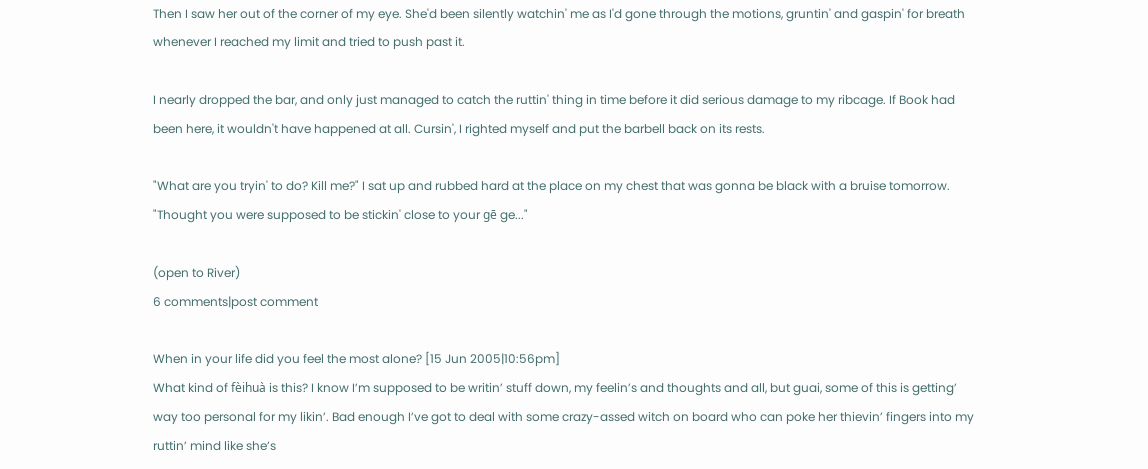Then I saw her out of the corner of my eye. She'd been silently watchin' me as I'd gone through the motions, gruntin' and gaspin' for breath whenever I reached my limit and tried to push past it.

I nearly dropped the bar, and only just managed to catch the ruttin' thing in time before it did serious damage to my ribcage. If Book had been here, it wouldn't have happened at all. Cursin', I righted myself and put the barbell back on its rests.

"What are you tryin' to do? Kill me?" I sat up and rubbed hard at the place on my chest that was gonna be black with a bruise tomorrow. "Thought you were supposed to be stickin' close to your gē ge..."

(open to River)
6 comments|post comment

When in your life did you feel the most alone? [15 Jun 2005|10:56pm]
What kind of fèihuà is this? I know I’m supposed to be writin’ stuff down, my feelin’s and thoughts and all, but guai, some of this is getting’ way too personal for my likin’. Bad enough I’ve got to deal with some crazy-assed witch on board who can poke her thievin’ fingers into my ruttin’ mind like she’s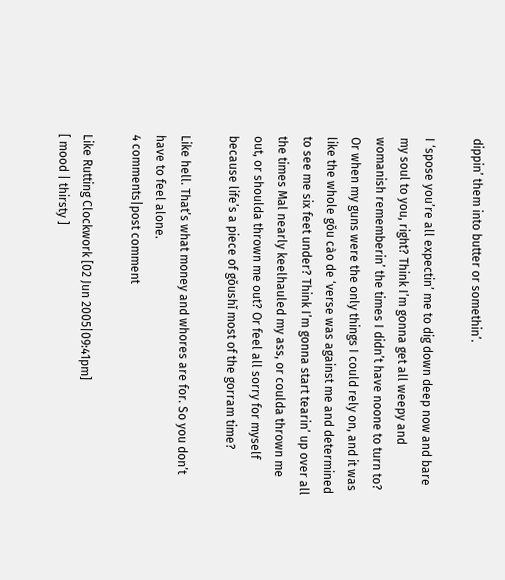dippin’ them into butter or somethin’.

I ‘spose you’re all expectin’ me to dig down deep now and bare my soul to you, right? Think I’m gonna get all weepy and womanish rememberin’ the times I didn’t have noone to turn to? Or when my guns were the only things I could rely on, and it was like the whole gŏu cào de ‘verse was against me and determined to see me six feet under? Think I’m gonna start tearin’ up over all the times Mal nearly keelhauled my ass, or coulda thrown me out, or shoulda thrown me out? Or feel all sorry for myself because life’s a piece of gŏushĭ most of the gorram time?

Like hell. That’s what money and whores are for. So you don’t have to feel alone.
4 comments|post comment

Like Rutting Clockwork [02 Jun 2005|09:41pm]
[ mood | thirsty ]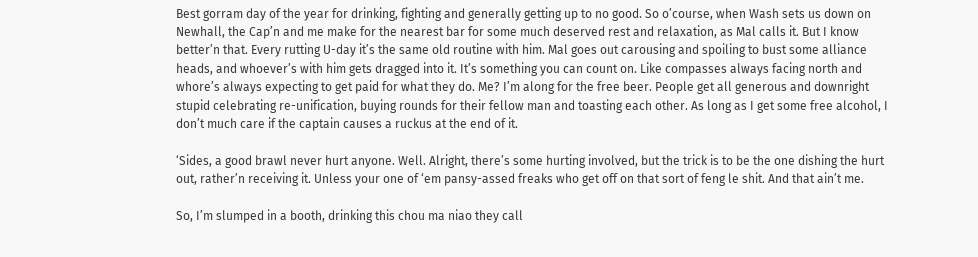Best gorram day of the year for drinking, fighting and generally getting up to no good. So o’course, when Wash sets us down on Newhall, the Cap’n and me make for the nearest bar for some much deserved rest and relaxation, as Mal calls it. But I know better’n that. Every rutting U-day it’s the same old routine with him. Mal goes out carousing and spoiling to bust some alliance heads, and whoever’s with him gets dragged into it. It’s something you can count on. Like compasses always facing north and whore’s always expecting to get paid for what they do. Me? I’m along for the free beer. People get all generous and downright stupid celebrating re-unification, buying rounds for their fellow man and toasting each other. As long as I get some free alcohol, I don’t much care if the captain causes a ruckus at the end of it.

‘Sides, a good brawl never hurt anyone. Well. Alright, there’s some hurting involved, but the trick is to be the one dishing the hurt out, rather’n receiving it. Unless your one of ‘em pansy-assed freaks who get off on that sort of feng le shit. And that ain’t me.

So, I’m slumped in a booth, drinking this chou ma niao they call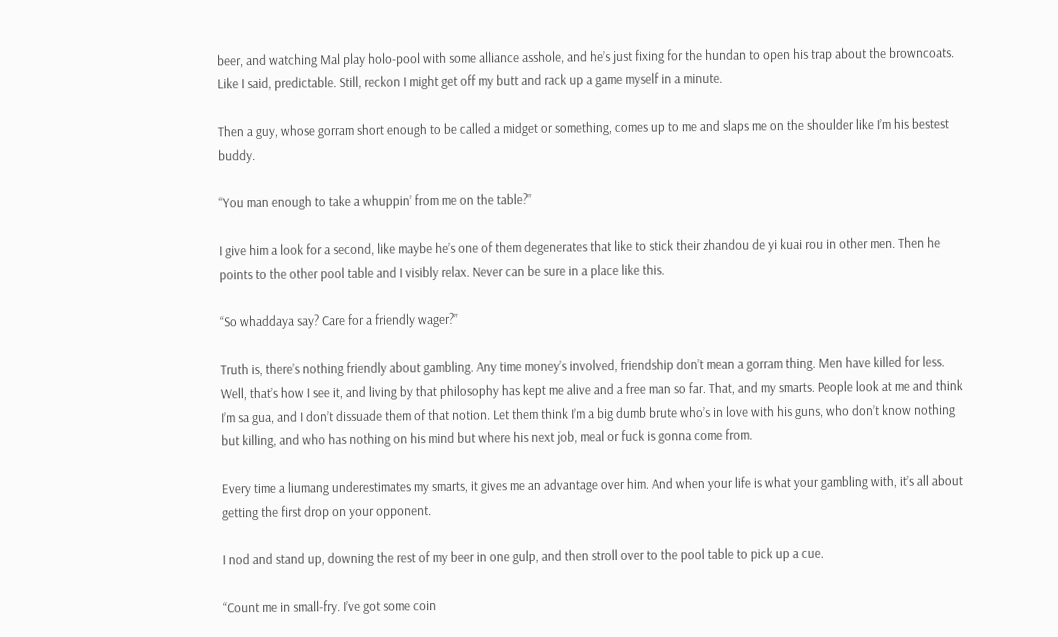beer, and watching Mal play holo-pool with some alliance asshole, and he’s just fixing for the hundan to open his trap about the browncoats. Like I said, predictable. Still, reckon I might get off my butt and rack up a game myself in a minute.

Then a guy, whose gorram short enough to be called a midget or something, comes up to me and slaps me on the shoulder like I’m his bestest buddy.

“You man enough to take a whuppin’ from me on the table?”

I give him a look for a second, like maybe he’s one of them degenerates that like to stick their zhandou de yi kuai rou in other men. Then he points to the other pool table and I visibly relax. Never can be sure in a place like this.

“So whaddaya say? Care for a friendly wager?”

Truth is, there’s nothing friendly about gambling. Any time money’s involved, friendship don’t mean a gorram thing. Men have killed for less. Well, that’s how I see it, and living by that philosophy has kept me alive and a free man so far. That, and my smarts. People look at me and think I’m sa gua, and I don’t dissuade them of that notion. Let them think I’m a big dumb brute who’s in love with his guns, who don’t know nothing but killing, and who has nothing on his mind but where his next job, meal or fuck is gonna come from.

Every time a liumang underestimates my smarts, it gives me an advantage over him. And when your life is what your gambling with, it’s all about getting the first drop on your opponent.

I nod and stand up, downing the rest of my beer in one gulp, and then stroll over to the pool table to pick up a cue.

“Count me in small-fry. I’ve got some coin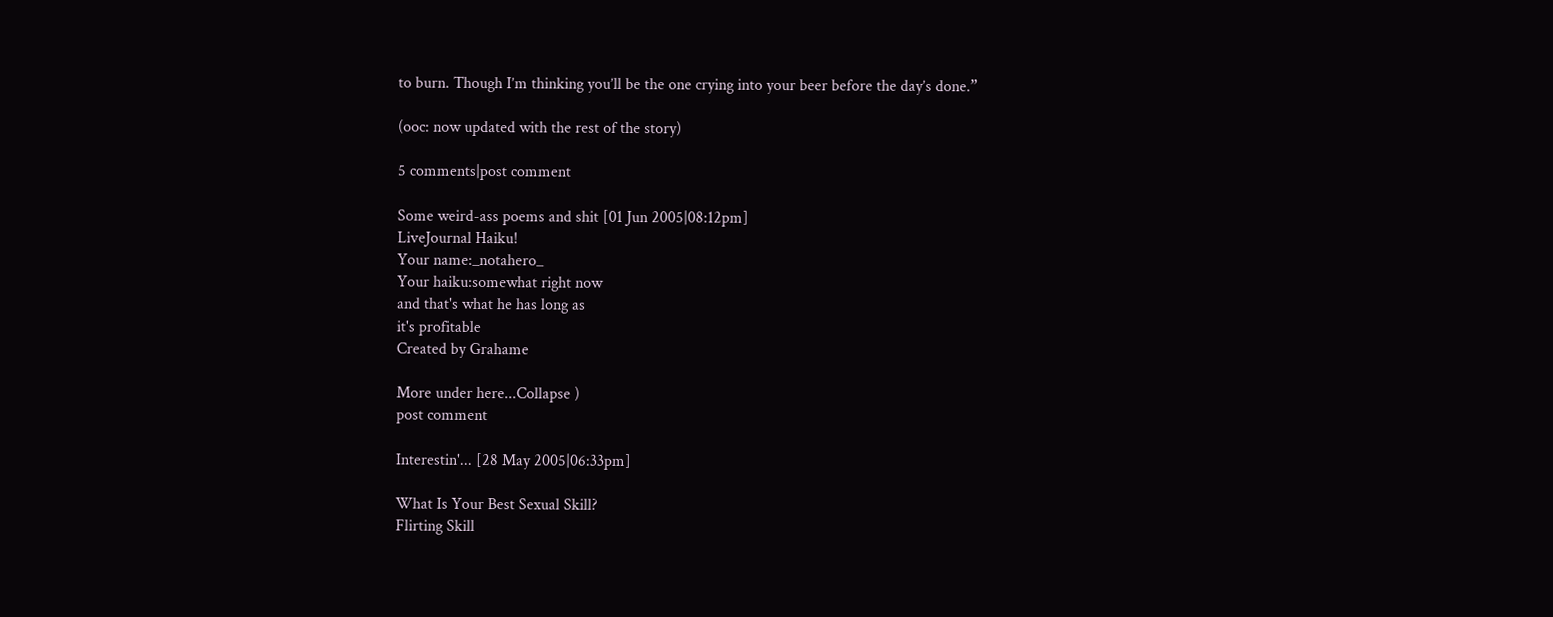to burn. Though I’m thinking you’ll be the one crying into your beer before the day’s done.”

(ooc: now updated with the rest of the story)

5 comments|post comment

Some weird-ass poems and shit [01 Jun 2005|08:12pm]
LiveJournal Haiku!
Your name:_notahero_
Your haiku:somewhat right now
and that's what he has long as
it's profitable
Created by Grahame

More under here...Collapse )
post comment

Interestin'... [28 May 2005|06:33pm]

What Is Your Best Sexual Skill?
Flirting Skill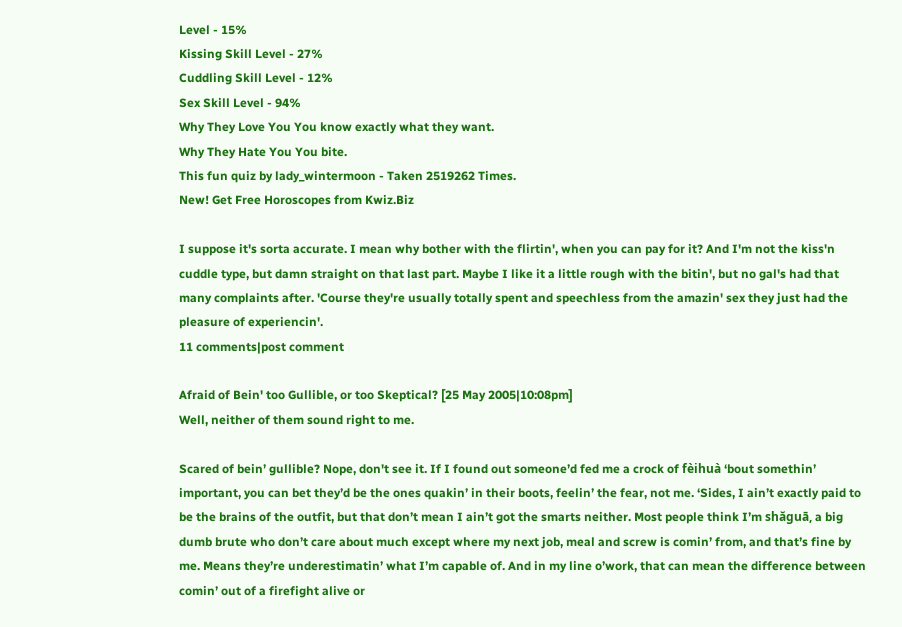Level - 15%
Kissing Skill Level - 27%
Cuddling Skill Level - 12%
Sex Skill Level - 94%
Why They Love You You know exactly what they want.
Why They Hate You You bite.
This fun quiz by lady_wintermoon - Taken 2519262 Times.
New! Get Free Horoscopes from Kwiz.Biz

I suppose it's sorta accurate. I mean why bother with the flirtin', when you can pay for it? And I'm not the kiss'n cuddle type, but damn straight on that last part. Maybe I like it a little rough with the bitin', but no gal's had that many complaints after. 'Course they're usually totally spent and speechless from the amazin' sex they just had the pleasure of experiencin'.
11 comments|post comment

Afraid of Bein' too Gullible, or too Skeptical? [25 May 2005|10:08pm]
Well, neither of them sound right to me.

Scared of bein’ gullible? Nope, don't see it. If I found out someone’d fed me a crock of fèihuà ‘bout somethin’ important, you can bet they’d be the ones quakin’ in their boots, feelin’ the fear, not me. ‘Sides, I ain’t exactly paid to be the brains of the outfit, but that don’t mean I ain’t got the smarts neither. Most people think I’m shăguā, a big dumb brute who don’t care about much except where my next job, meal and screw is comin’ from, and that’s fine by me. Means they’re underestimatin’ what I’m capable of. And in my line o’work, that can mean the difference between comin’ out of a firefight alive or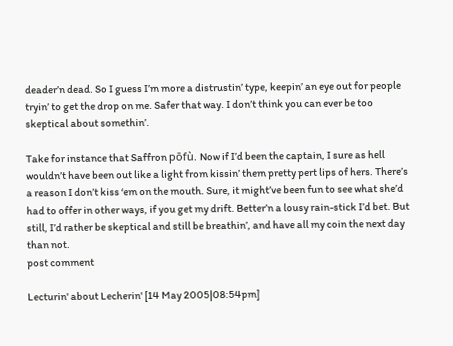deader’n dead. So I guess I’m more a distrustin’ type, keepin’ an eye out for people tryin’ to get the drop on me. Safer that way. I don’t think you can ever be too skeptical about somethin’.

Take for instance that Saffron pōfù. Now if I’d been the captain, I sure as hell wouldn’t have been out like a light from kissin’ them pretty pert lips of hers. There’s a reason I don’t kiss ‘em on the mouth. Sure, it might’ve been fun to see what she’d had to offer in other ways, if you get my drift. Better’n a lousy rain-stick I’d bet. But still, I’d rather be skeptical and still be breathin’, and have all my coin the next day than not.
post comment

Lecturin' about Lecherin' [14 May 2005|08:54pm]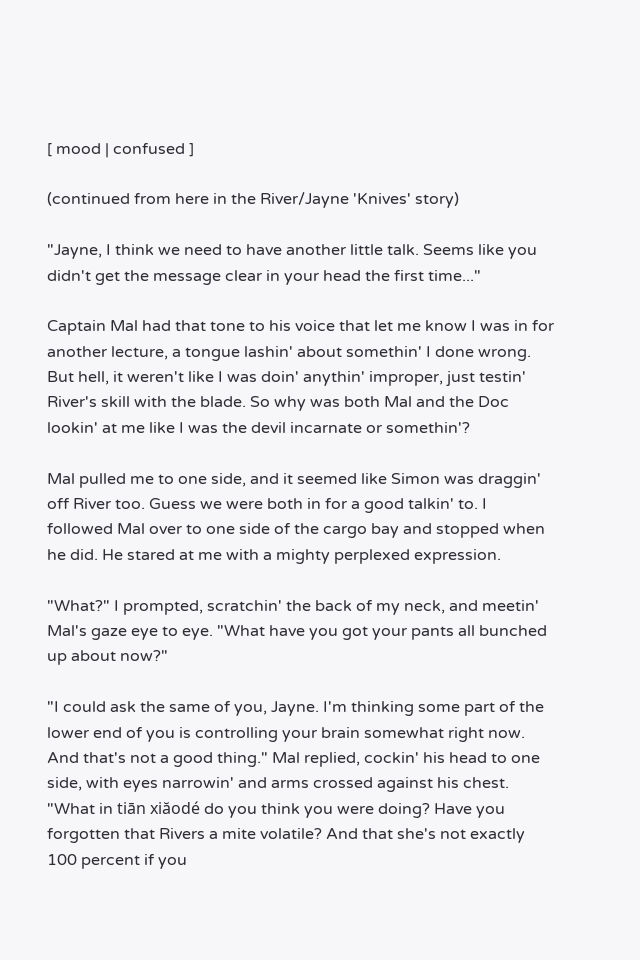[ mood | confused ]

(continued from here in the River/Jayne 'Knives' story)

"Jayne, I think we need to have another little talk. Seems like you didn't get the message clear in your head the first time..."

Captain Mal had that tone to his voice that let me know I was in for another lecture, a tongue lashin' about somethin' I done wrong. But hell, it weren't like I was doin' anythin' improper, just testin' River's skill with the blade. So why was both Mal and the Doc lookin' at me like I was the devil incarnate or somethin'?

Mal pulled me to one side, and it seemed like Simon was draggin' off River too. Guess we were both in for a good talkin' to. I followed Mal over to one side of the cargo bay and stopped when he did. He stared at me with a mighty perplexed expression.

"What?" I prompted, scratchin' the back of my neck, and meetin' Mal's gaze eye to eye. "What have you got your pants all bunched up about now?"

"I could ask the same of you, Jayne. I'm thinking some part of the lower end of you is controlling your brain somewhat right now. And that's not a good thing." Mal replied, cockin' his head to one side, with eyes narrowin' and arms crossed against his chest. "What in tiān xiăodé do you think you were doing? Have you forgotten that Rivers a mite volatile? And that she's not exactly 100 percent if you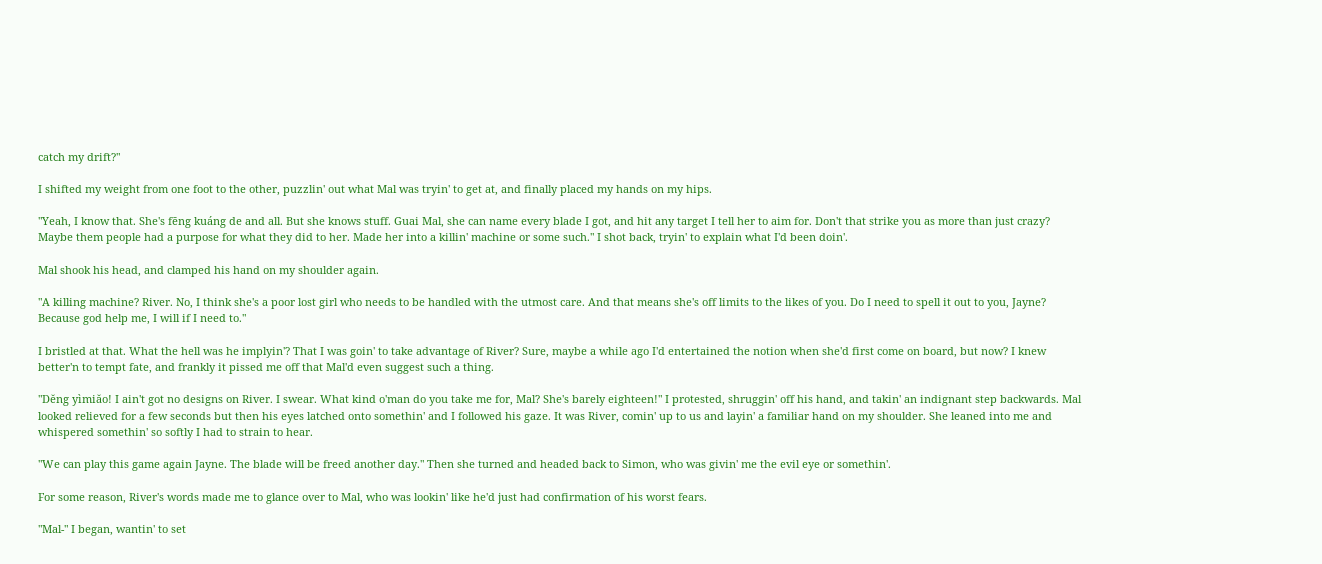catch my drift?"

I shifted my weight from one foot to the other, puzzlin' out what Mal was tryin' to get at, and finally placed my hands on my hips.

"Yeah, I know that. She's fēng kuáng de and all. But she knows stuff. Guai Mal, she can name every blade I got, and hit any target I tell her to aim for. Don't that strike you as more than just crazy? Maybe them people had a purpose for what they did to her. Made her into a killin' machine or some such." I shot back, tryin' to explain what I'd been doin'.

Mal shook his head, and clamped his hand on my shoulder again.

"A killing machine? River. No, I think she's a poor lost girl who needs to be handled with the utmost care. And that means she's off limits to the likes of you. Do I need to spell it out to you, Jayne? Because god help me, I will if I need to."

I bristled at that. What the hell was he implyin'? That I was goin' to take advantage of River? Sure, maybe a while ago I'd entertained the notion when she'd first come on board, but now? I knew better'n to tempt fate, and frankly it pissed me off that Mal'd even suggest such a thing.

"Dĕng yìmiăo! I ain't got no designs on River. I swear. What kind o'man do you take me for, Mal? She's barely eighteen!" I protested, shruggin' off his hand, and takin' an indignant step backwards. Mal looked relieved for a few seconds but then his eyes latched onto somethin' and I followed his gaze. It was River, comin' up to us and layin' a familiar hand on my shoulder. She leaned into me and whispered somethin' so softly I had to strain to hear.

"We can play this game again Jayne. The blade will be freed another day." Then she turned and headed back to Simon, who was givin' me the evil eye or somethin'.

For some reason, River's words made me to glance over to Mal, who was lookin' like he'd just had confirmation of his worst fears.

"Mal-" I began, wantin' to set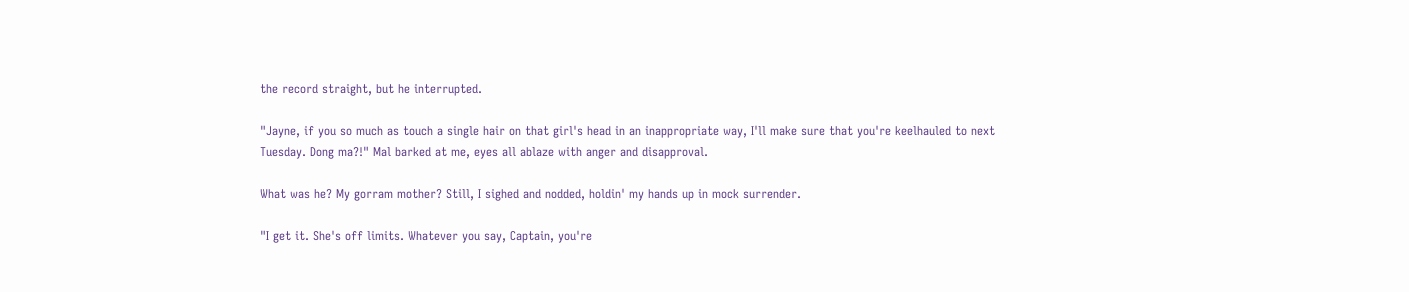the record straight, but he interrupted.

"Jayne, if you so much as touch a single hair on that girl's head in an inappropriate way, I'll make sure that you're keelhauled to next Tuesday. Dong ma?!" Mal barked at me, eyes all ablaze with anger and disapproval.

What was he? My gorram mother? Still, I sighed and nodded, holdin' my hands up in mock surrender.

"I get it. She's off limits. Whatever you say, Captain, you're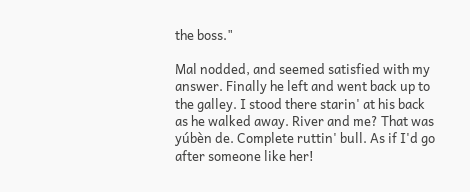the boss."

Mal nodded, and seemed satisfied with my answer. Finally he left and went back up to the galley. I stood there starin' at his back as he walked away. River and me? That was yúbèn de. Complete ruttin' bull. As if I'd go after someone like her!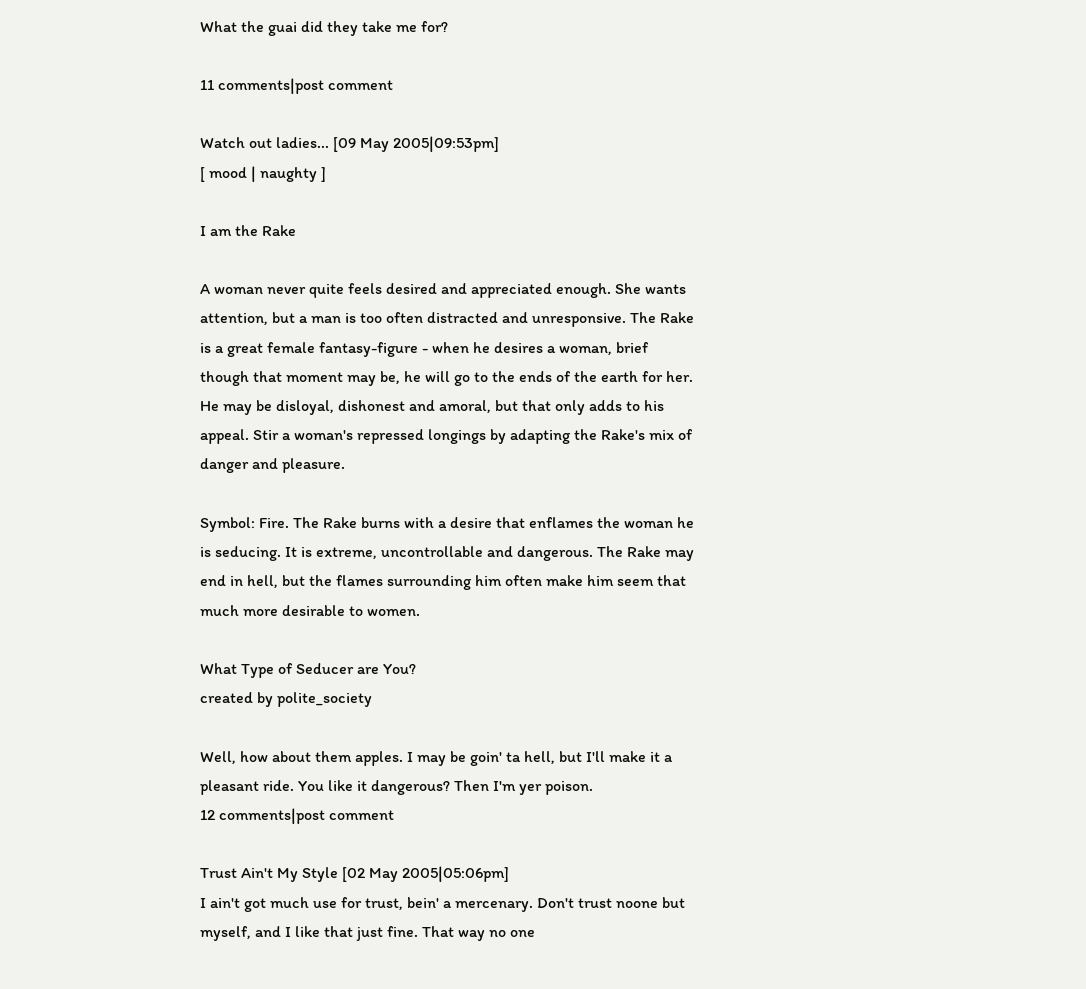What the guai did they take me for?

11 comments|post comment

Watch out ladies... [09 May 2005|09:53pm]
[ mood | naughty ]

I am the Rake

A woman never quite feels desired and appreciated enough. She wants attention, but a man is too often distracted and unresponsive. The Rake is a great female fantasy-figure - when he desires a woman, brief though that moment may be, he will go to the ends of the earth for her. He may be disloyal, dishonest and amoral, but that only adds to his appeal. Stir a woman's repressed longings by adapting the Rake's mix of danger and pleasure.

Symbol: Fire. The Rake burns with a desire that enflames the woman he is seducing. It is extreme, uncontrollable and dangerous. The Rake may end in hell, but the flames surrounding him often make him seem that much more desirable to women.

What Type of Seducer are You?
created by polite_society

Well, how about them apples. I may be goin' ta hell, but I'll make it a pleasant ride. You like it dangerous? Then I'm yer poison.
12 comments|post comment

Trust Ain't My Style [02 May 2005|05:06pm]
I ain't got much use for trust, bein' a mercenary. Don't trust noone but myself, and I like that just fine. That way no one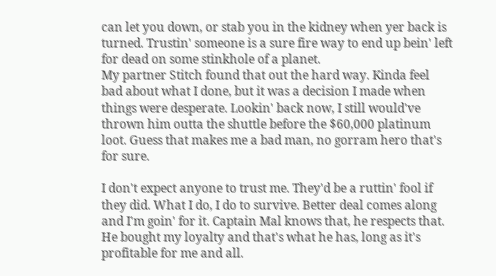can let you down, or stab you in the kidney when yer back is turned. Trustin' someone is a sure fire way to end up bein' left for dead on some stinkhole of a planet.
My partner Stitch found that out the hard way. Kinda feel bad about what I done, but it was a decision I made when things were desperate. Lookin' back now, I still would've thrown him outta the shuttle before the $60,000 platinum loot. Guess that makes me a bad man, no gorram hero that's for sure.

I don't expect anyone to trust me. They'd be a ruttin' fool if they did. What I do, I do to survive. Better deal comes along and I'm goin' for it. Captain Mal knows that, he respects that. He bought my loyalty and that's what he has, long as it's profitable for me and all.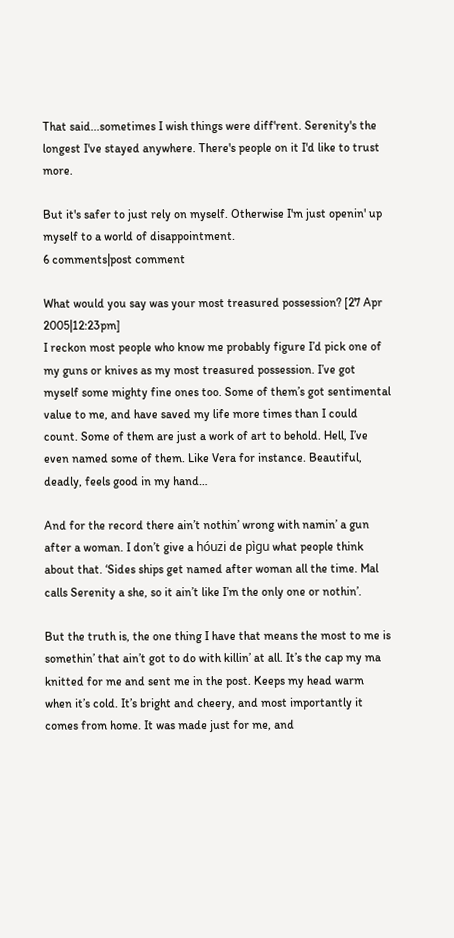That said...sometimes I wish things were diff'rent. Serenity's the longest I've stayed anywhere. There's people on it I'd like to trust more.

But it's safer to just rely on myself. Otherwise I'm just openin' up myself to a world of disappointment.
6 comments|post comment

What would you say was your most treasured possession? [27 Apr 2005|12:23pm]
I reckon most people who know me probably figure I’d pick one of my guns or knives as my most treasured possession. I’ve got myself some mighty fine ones too. Some of them’s got sentimental value to me, and have saved my life more times than I could count. Some of them are just a work of art to behold. Hell, I’ve even named some of them. Like Vera for instance. Beautiful, deadly, feels good in my hand…

And for the record there ain’t nothin’ wrong with namin’ a gun after a woman. I don’t give a hóuzi de pìgu what people think about that. ‘Sides ships get named after woman all the time. Mal calls Serenity a she, so it ain’t like I’m the only one or nothin’.

But the truth is, the one thing I have that means the most to me is somethin’ that ain’t got to do with killin’ at all. It’s the cap my ma knitted for me and sent me in the post. Keeps my head warm when it’s cold. It’s bright and cheery, and most importantly it comes from home. It was made just for me, and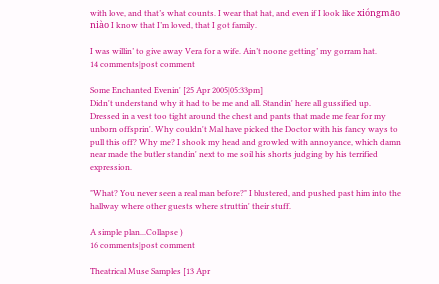with love, and that’s what counts. I wear that hat, and even if I look like xióngmāo niào I know that I’m loved, that I got family.

I was willin’ to give away Vera for a wife. Ain’t noone getting’ my gorram hat.
14 comments|post comment

Some Enchanted Evenin' [25 Apr 2005|05:33pm]
Didn't understand why it had to be me and all. Standin' here all gussified up. Dressed in a vest too tight around the chest and pants that made me fear for my unborn offsprin'. Why couldn't Mal have picked the Doctor with his fancy ways to pull this off? Why me? I shook my head and growled with annoyance, which damn near made the butler standin' next to me soil his shorts judging by his terrified expression.

"What? You never seen a real man before?" I blustered, and pushed past him into the hallway where other guests where struttin' their stuff.

A simple plan...Collapse )
16 comments|post comment

Theatrical Muse Samples [13 Apr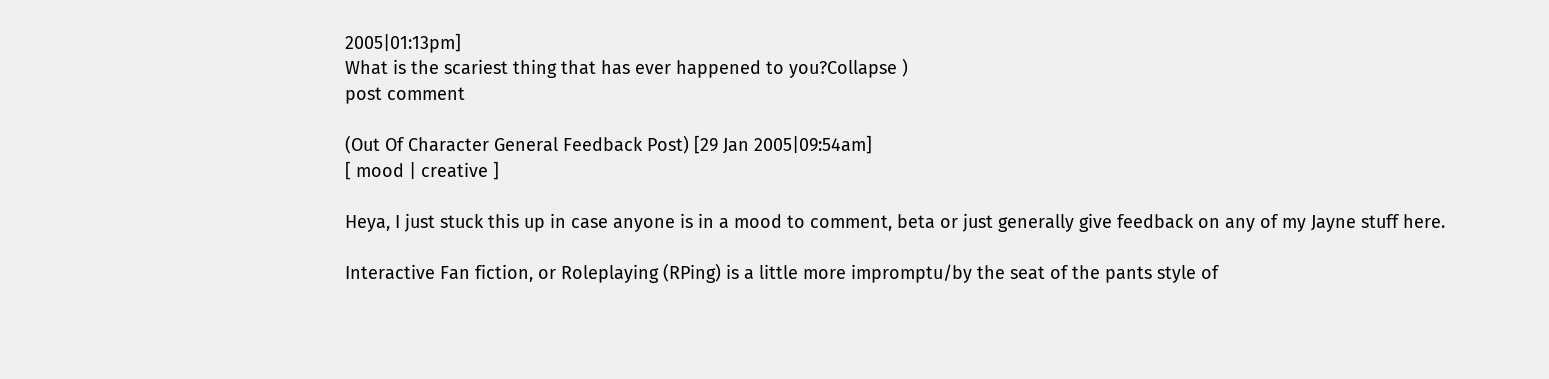2005|01:13pm]
What is the scariest thing that has ever happened to you?Collapse )
post comment

(Out Of Character General Feedback Post) [29 Jan 2005|09:54am]
[ mood | creative ]

Heya, I just stuck this up in case anyone is in a mood to comment, beta or just generally give feedback on any of my Jayne stuff here.

Interactive Fan fiction, or Roleplaying (RPing) is a little more impromptu/by the seat of the pants style of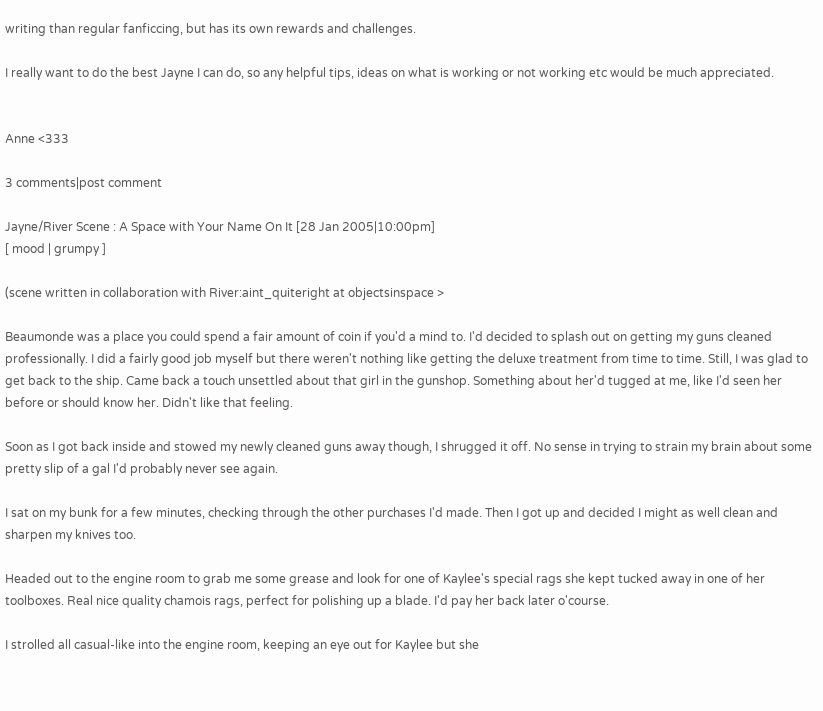writing than regular fanficcing, but has its own rewards and challenges.

I really want to do the best Jayne I can do, so any helpful tips, ideas on what is working or not working etc would be much appreciated.


Anne <333

3 comments|post comment

Jayne/River Scene : A Space with Your Name On It [28 Jan 2005|10:00pm]
[ mood | grumpy ]

(scene written in collaboration with River:aint_quiteright at objectsinspace >

Beaumonde was a place you could spend a fair amount of coin if you'd a mind to. I'd decided to splash out on getting my guns cleaned professionally. I did a fairly good job myself but there weren't nothing like getting the deluxe treatment from time to time. Still, I was glad to get back to the ship. Came back a touch unsettled about that girl in the gunshop. Something about her'd tugged at me, like I'd seen her before or should know her. Didn't like that feeling.

Soon as I got back inside and stowed my newly cleaned guns away though, I shrugged it off. No sense in trying to strain my brain about some pretty slip of a gal I'd probably never see again.

I sat on my bunk for a few minutes, checking through the other purchases I'd made. Then I got up and decided I might as well clean and sharpen my knives too.

Headed out to the engine room to grab me some grease and look for one of Kaylee's special rags she kept tucked away in one of her toolboxes. Real nice quality chamois rags, perfect for polishing up a blade. I'd pay her back later o'course.

I strolled all casual-like into the engine room, keeping an eye out for Kaylee but she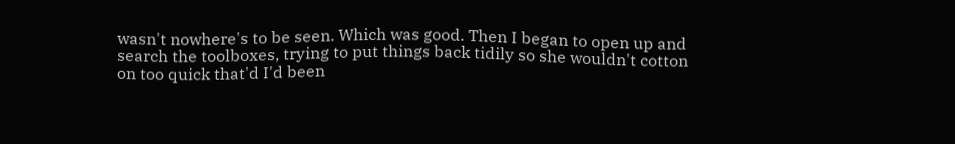wasn't nowhere's to be seen. Which was good. Then I began to open up and search the toolboxes, trying to put things back tidily so she wouldn't cotton on too quick that'd I'd been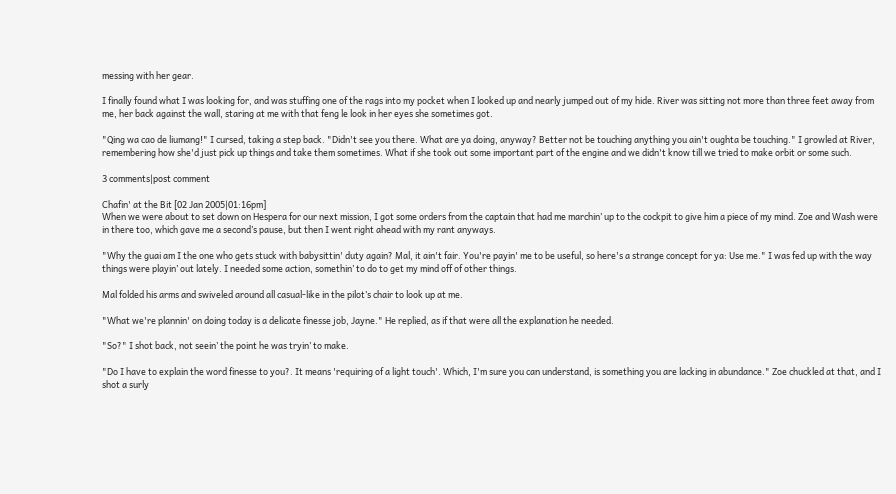messing with her gear.

I finally found what I was looking for, and was stuffing one of the rags into my pocket when I looked up and nearly jumped out of my hide. River was sitting not more than three feet away from me, her back against the wall, staring at me with that feng le look in her eyes she sometimes got.

"Qing wa cao de liumang!" I cursed, taking a step back. "Didn't see you there. What are ya doing, anyway? Better not be touching anything you ain't oughta be touching." I growled at River, remembering how she'd just pick up things and take them sometimes. What if she took out some important part of the engine and we didn't know till we tried to make orbit or some such.

3 comments|post comment

Chafin' at the Bit [02 Jan 2005|01:16pm]
When we were about to set down on Hespera for our next mission, I got some orders from the captain that had me marchin’ up to the cockpit to give him a piece of my mind. Zoe and Wash were in there too, which gave me a second’s pause, but then I went right ahead with my rant anyways.

"Why the guai am I the one who gets stuck with babysittin' duty again? Mal, it ain't fair. You're payin' me to be useful, so here's a strange concept for ya: Use me." I was fed up with the way things were playin’ out lately. I needed some action, somethin’ to do to get my mind off of other things.

Mal folded his arms and swiveled around all casual-like in the pilot’s chair to look up at me.

"What we're plannin' on doing today is a delicate finesse job, Jayne." He replied, as if that were all the explanation he needed.

"So?" I shot back, not seein’ the point he was tryin’ to make.

"Do I have to explain the word finesse to you?. It means 'requiring of a light touch'. Which, I'm sure you can understand, is something you are lacking in abundance." Zoe chuckled at that, and I shot a surly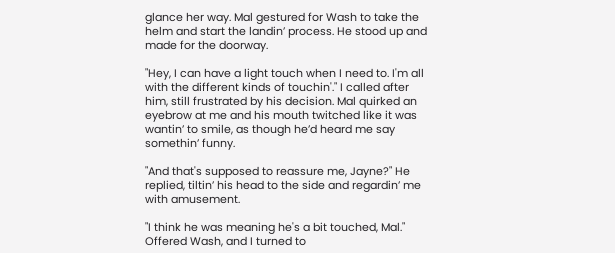glance her way. Mal gestured for Wash to take the helm and start the landin’ process. He stood up and made for the doorway.

"Hey, I can have a light touch when I need to. I'm all with the different kinds of touchin'." I called after him, still frustrated by his decision. Mal quirked an eyebrow at me and his mouth twitched like it was wantin’ to smile, as though he’d heard me say somethin’ funny.

"And that's supposed to reassure me, Jayne?" He replied, tiltin’ his head to the side and regardin’ me with amusement.

"I think he was meaning he's a bit touched, Mal." Offered Wash, and I turned to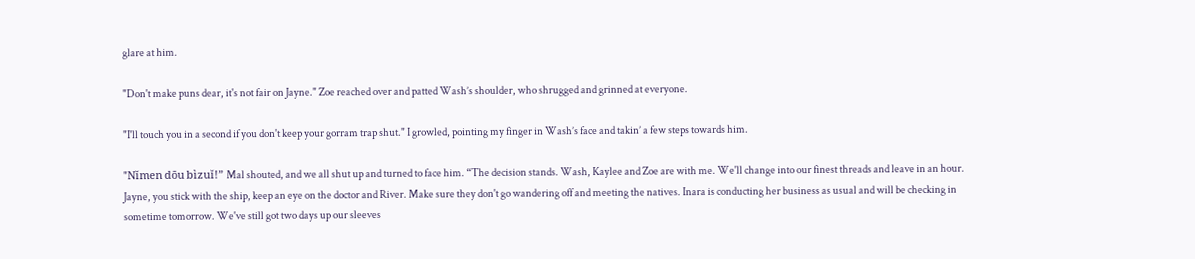glare at him.

"Don't make puns dear, it's not fair on Jayne." Zoe reached over and patted Wash’s shoulder, who shrugged and grinned at everyone.

"I'll touch you in a second if you don't keep your gorram trap shut." I growled, pointing my finger in Wash’s face and takin’ a few steps towards him.

"Nĭmen dōu bìzuĭ!” Mal shouted, and we all shut up and turned to face him. “The decision stands. Wash, Kaylee and Zoe are with me. We'll change into our finest threads and leave in an hour. Jayne, you stick with the ship, keep an eye on the doctor and River. Make sure they don't go wandering off and meeting the natives. Inara is conducting her business as usual and will be checking in sometime tomorrow. We've still got two days up our sleeves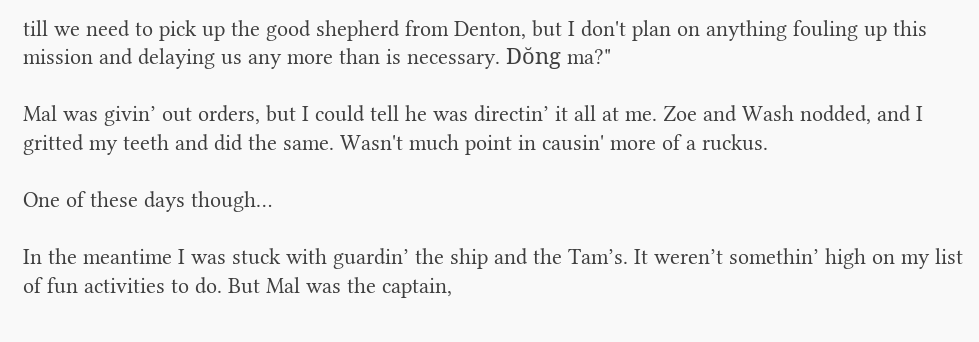till we need to pick up the good shepherd from Denton, but I don't plan on anything fouling up this mission and delaying us any more than is necessary. Dŏng ma?"

Mal was givin’ out orders, but I could tell he was directin’ it all at me. Zoe and Wash nodded, and I gritted my teeth and did the same. Wasn't much point in causin' more of a ruckus.

One of these days though…

In the meantime I was stuck with guardin’ the ship and the Tam’s. It weren’t somethin’ high on my list of fun activities to do. But Mal was the captain,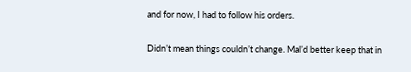and for now, I had to follow his orders.

Didn’t mean things couldn’t change. Mal’d better keep that in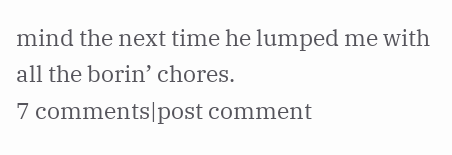mind the next time he lumped me with all the borin’ chores.
7 comments|post comment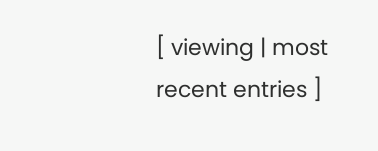[ viewing | most recent entries ]